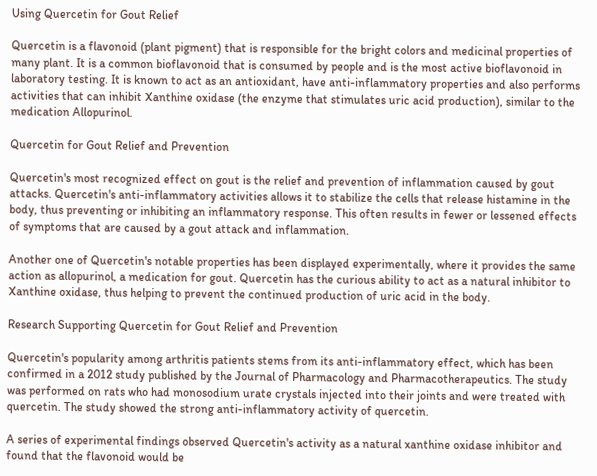Using Quercetin for Gout Relief

Quercetin is a flavonoid (plant pigment) that is responsible for the bright colors and medicinal properties of many plant. It is a common bioflavonoid that is consumed by people and is the most active bioflavonoid in laboratory testing. It is known to act as an antioxidant, have anti-inflammatory properties and also performs activities that can inhibit Xanthine oxidase (the enzyme that stimulates uric acid production), similar to the medication Allopurinol.

Quercetin for Gout Relief and Prevention

Quercetin's most recognized effect on gout is the relief and prevention of inflammation caused by gout attacks. Quercetin's anti-inflammatory activities allows it to stabilize the cells that release histamine in the body, thus preventing or inhibiting an inflammatory response. This often results in fewer or lessened effects of symptoms that are caused by a gout attack and inflammation.

Another one of Quercetin's notable properties has been displayed experimentally, where it provides the same action as allopurinol, a medication for gout. Quercetin has the curious ability to act as a natural inhibitor to Xanthine oxidase, thus helping to prevent the continued production of uric acid in the body.

Research Supporting Quercetin for Gout Relief and Prevention

Quercetin's popularity among arthritis patients stems from its anti-inflammatory effect, which has been confirmed in a 2012 study published by the Journal of Pharmacology and Pharmacotherapeutics. The study was performed on rats who had monosodium urate crystals injected into their joints and were treated with quercetin. The study showed the strong anti-inflammatory activity of quercetin.

A series of experimental findings observed Quercetin's activity as a natural xanthine oxidase inhibitor and found that the flavonoid would be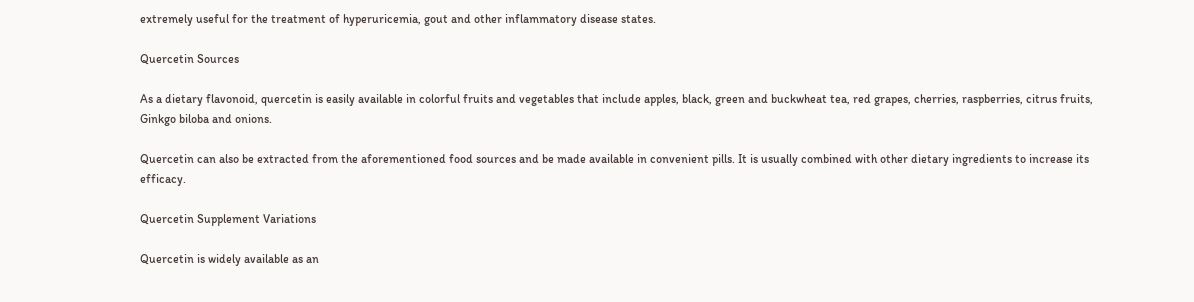extremely useful for the treatment of hyperuricemia, gout and other inflammatory disease states.

Quercetin Sources

As a dietary flavonoid, quercetin is easily available in colorful fruits and vegetables that include apples, black, green and buckwheat tea, red grapes, cherries, raspberries, citrus fruits, Ginkgo biloba and onions.

Quercetin can also be extracted from the aforementioned food sources and be made available in convenient pills. It is usually combined with other dietary ingredients to increase its efficacy.

Quercetin Supplement Variations

Quercetin is widely available as an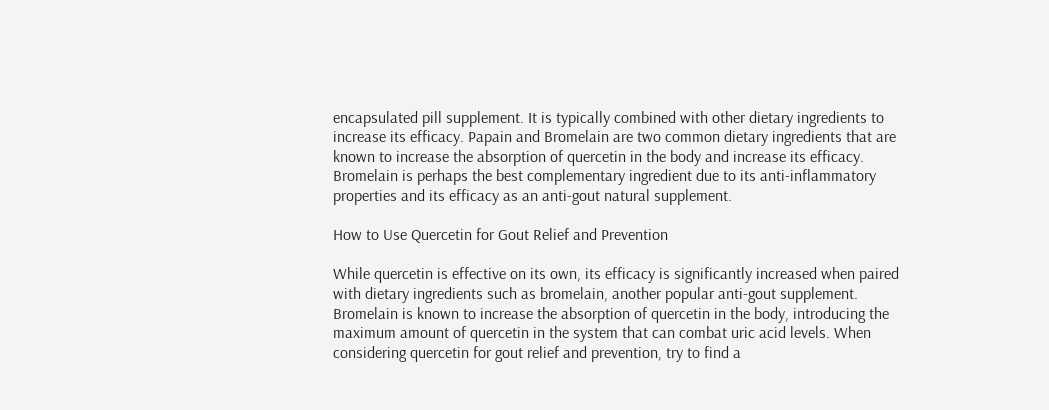encapsulated pill supplement. It is typically combined with other dietary ingredients to increase its efficacy. Papain and Bromelain are two common dietary ingredients that are known to increase the absorption of quercetin in the body and increase its efficacy. Bromelain is perhaps the best complementary ingredient due to its anti-inflammatory properties and its efficacy as an anti-gout natural supplement.

How to Use Quercetin for Gout Relief and Prevention

While quercetin is effective on its own, its efficacy is significantly increased when paired with dietary ingredients such as bromelain, another popular anti-gout supplement. Bromelain is known to increase the absorption of quercetin in the body, introducing the maximum amount of quercetin in the system that can combat uric acid levels. When considering quercetin for gout relief and prevention, try to find a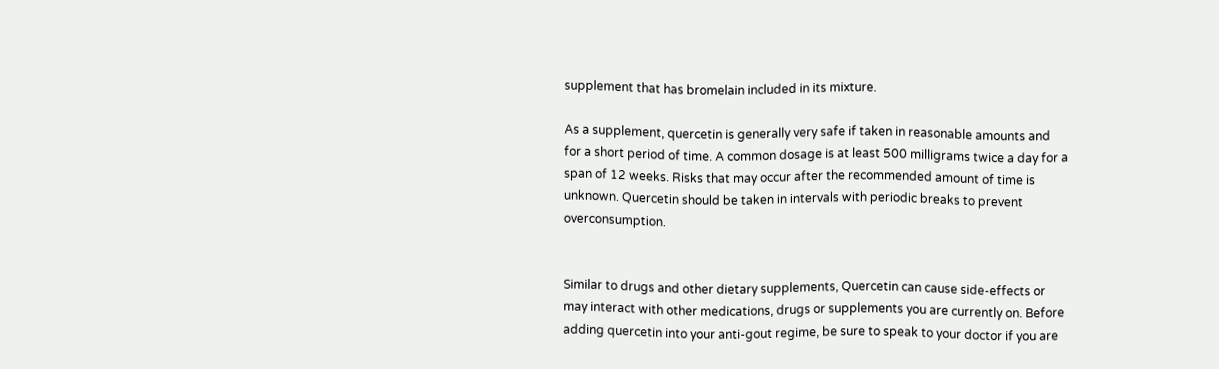supplement that has bromelain included in its mixture.

As a supplement, quercetin is generally very safe if taken in reasonable amounts and for a short period of time. A common dosage is at least 500 milligrams twice a day for a span of 12 weeks. Risks that may occur after the recommended amount of time is unknown. Quercetin should be taken in intervals with periodic breaks to prevent overconsumption.


Similar to drugs and other dietary supplements, Quercetin can cause side-effects or may interact with other medications, drugs or supplements you are currently on. Before adding quercetin into your anti-gout regime, be sure to speak to your doctor if you are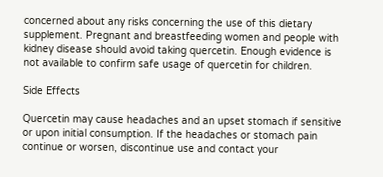concerned about any risks concerning the use of this dietary supplement. Pregnant and breastfeeding women and people with kidney disease should avoid taking quercetin. Enough evidence is not available to confirm safe usage of quercetin for children.

Side Effects

Quercetin may cause headaches and an upset stomach if sensitive or upon initial consumption. If the headaches or stomach pain continue or worsen, discontinue use and contact your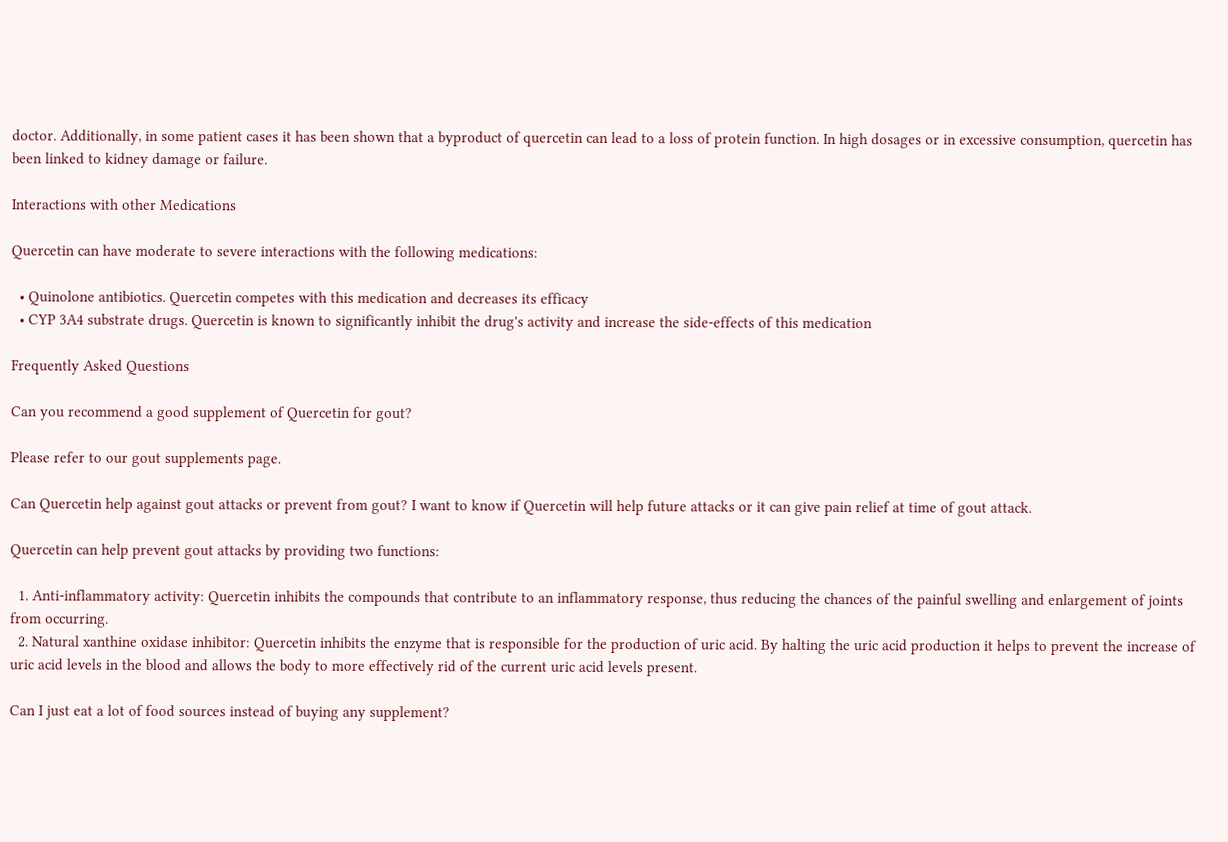doctor. Additionally, in some patient cases it has been shown that a byproduct of quercetin can lead to a loss of protein function. In high dosages or in excessive consumption, quercetin has been linked to kidney damage or failure.

Interactions with other Medications

Quercetin can have moderate to severe interactions with the following medications:

  • Quinolone antibiotics. Quercetin competes with this medication and decreases its efficacy
  • CYP 3A4 substrate drugs. Quercetin is known to significantly inhibit the drug's activity and increase the side-effects of this medication

Frequently Asked Questions

Can you recommend a good supplement of Quercetin for gout?

Please refer to our gout supplements page.

Can Quercetin help against gout attacks or prevent from gout? I want to know if Quercetin will help future attacks or it can give pain relief at time of gout attack.

Quercetin can help prevent gout attacks by providing two functions:

  1. Anti-inflammatory activity: Quercetin inhibits the compounds that contribute to an inflammatory response, thus reducing the chances of the painful swelling and enlargement of joints from occurring.
  2. Natural xanthine oxidase inhibitor: Quercetin inhibits the enzyme that is responsible for the production of uric acid. By halting the uric acid production it helps to prevent the increase of uric acid levels in the blood and allows the body to more effectively rid of the current uric acid levels present.

Can I just eat a lot of food sources instead of buying any supplement?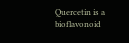Quercetin is a bioflavonoid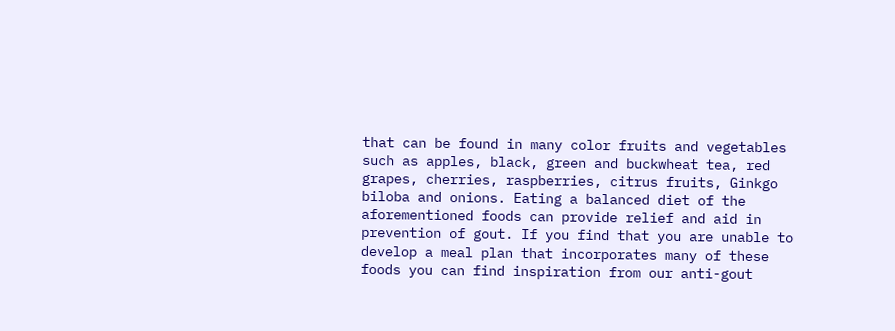that can be found in many color fruits and vegetables such as apples, black, green and buckwheat tea, red grapes, cherries, raspberries, citrus fruits, Ginkgo biloba and onions. Eating a balanced diet of the aforementioned foods can provide relief and aid in prevention of gout. If you find that you are unable to develop a meal plan that incorporates many of these foods you can find inspiration from our anti-gout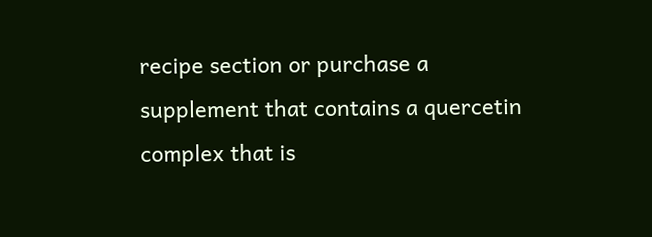recipe section or purchase a supplement that contains a quercetin complex that is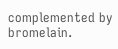complemented by bromelain.